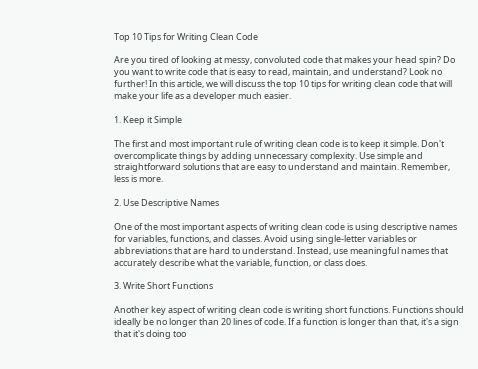Top 10 Tips for Writing Clean Code

Are you tired of looking at messy, convoluted code that makes your head spin? Do you want to write code that is easy to read, maintain, and understand? Look no further! In this article, we will discuss the top 10 tips for writing clean code that will make your life as a developer much easier.

1. Keep it Simple

The first and most important rule of writing clean code is to keep it simple. Don't overcomplicate things by adding unnecessary complexity. Use simple and straightforward solutions that are easy to understand and maintain. Remember, less is more.

2. Use Descriptive Names

One of the most important aspects of writing clean code is using descriptive names for variables, functions, and classes. Avoid using single-letter variables or abbreviations that are hard to understand. Instead, use meaningful names that accurately describe what the variable, function, or class does.

3. Write Short Functions

Another key aspect of writing clean code is writing short functions. Functions should ideally be no longer than 20 lines of code. If a function is longer than that, it's a sign that it's doing too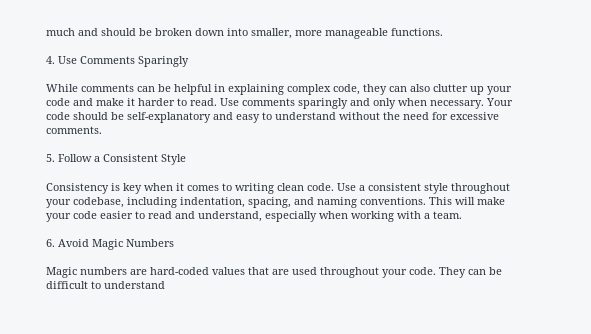much and should be broken down into smaller, more manageable functions.

4. Use Comments Sparingly

While comments can be helpful in explaining complex code, they can also clutter up your code and make it harder to read. Use comments sparingly and only when necessary. Your code should be self-explanatory and easy to understand without the need for excessive comments.

5. Follow a Consistent Style

Consistency is key when it comes to writing clean code. Use a consistent style throughout your codebase, including indentation, spacing, and naming conventions. This will make your code easier to read and understand, especially when working with a team.

6. Avoid Magic Numbers

Magic numbers are hard-coded values that are used throughout your code. They can be difficult to understand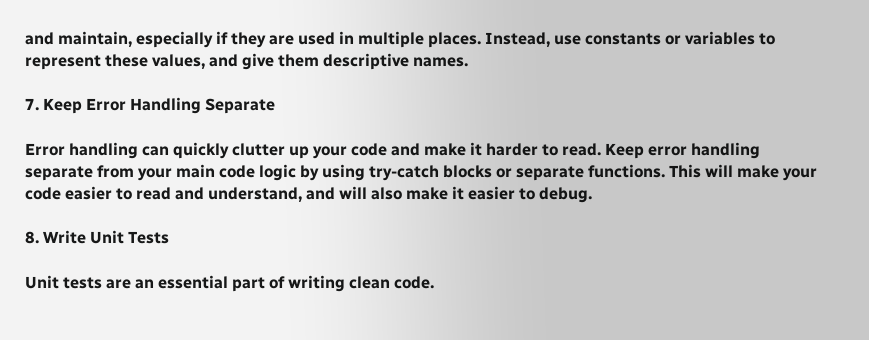and maintain, especially if they are used in multiple places. Instead, use constants or variables to represent these values, and give them descriptive names.

7. Keep Error Handling Separate

Error handling can quickly clutter up your code and make it harder to read. Keep error handling separate from your main code logic by using try-catch blocks or separate functions. This will make your code easier to read and understand, and will also make it easier to debug.

8. Write Unit Tests

Unit tests are an essential part of writing clean code.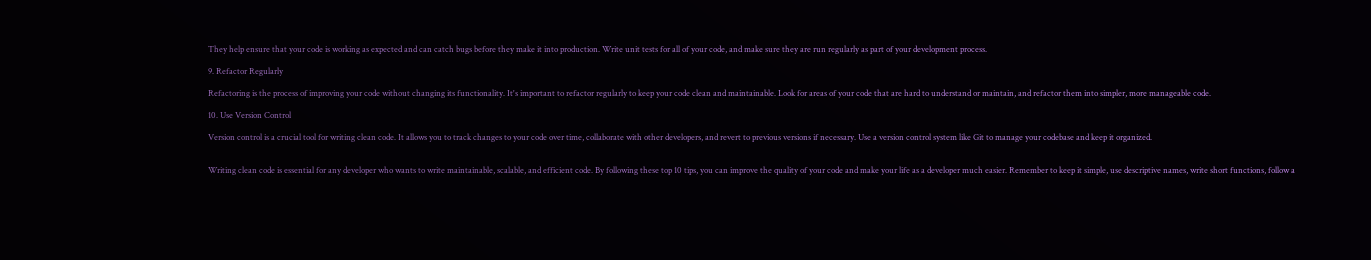They help ensure that your code is working as expected and can catch bugs before they make it into production. Write unit tests for all of your code, and make sure they are run regularly as part of your development process.

9. Refactor Regularly

Refactoring is the process of improving your code without changing its functionality. It's important to refactor regularly to keep your code clean and maintainable. Look for areas of your code that are hard to understand or maintain, and refactor them into simpler, more manageable code.

10. Use Version Control

Version control is a crucial tool for writing clean code. It allows you to track changes to your code over time, collaborate with other developers, and revert to previous versions if necessary. Use a version control system like Git to manage your codebase and keep it organized.


Writing clean code is essential for any developer who wants to write maintainable, scalable, and efficient code. By following these top 10 tips, you can improve the quality of your code and make your life as a developer much easier. Remember to keep it simple, use descriptive names, write short functions, follow a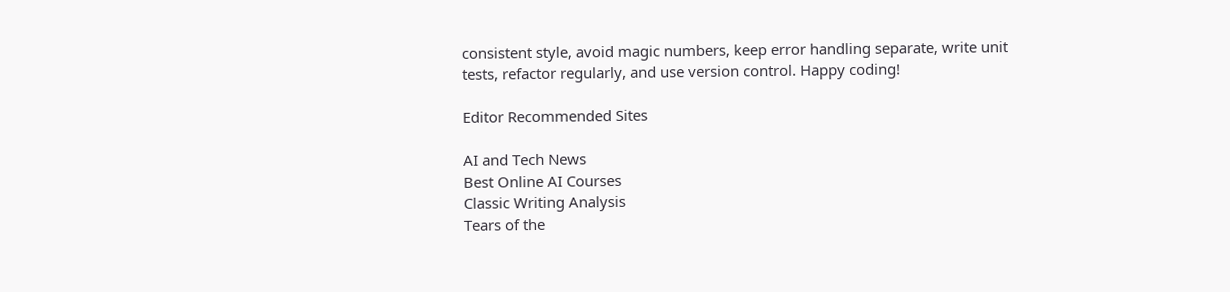consistent style, avoid magic numbers, keep error handling separate, write unit tests, refactor regularly, and use version control. Happy coding!

Editor Recommended Sites

AI and Tech News
Best Online AI Courses
Classic Writing Analysis
Tears of the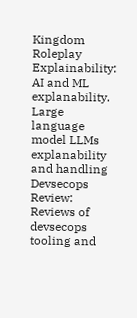Kingdom Roleplay
Explainability: AI and ML explanability. Large language model LLMs explanability and handling
Devsecops Review: Reviews of devsecops tooling and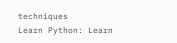techniques
Learn Python: Learn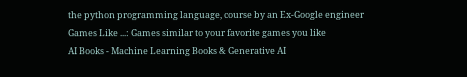the python programming language, course by an Ex-Google engineer
Games Like ...: Games similar to your favorite games you like
AI Books - Machine Learning Books & Generative AI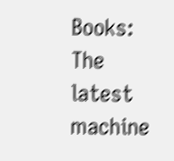Books: The latest machine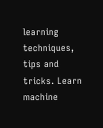learning techniques, tips and tricks. Learn machine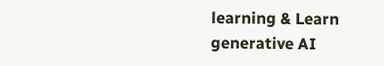learning & Learn generative AI